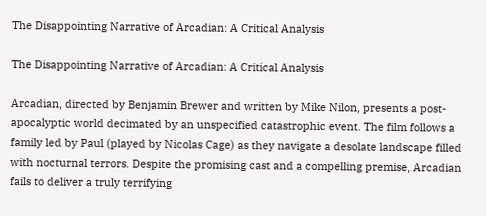The Disappointing Narrative of Arcadian: A Critical Analysis

The Disappointing Narrative of Arcadian: A Critical Analysis

Arcadian, directed by Benjamin Brewer and written by Mike Nilon, presents a post-apocalyptic world decimated by an unspecified catastrophic event. The film follows a family led by Paul (played by Nicolas Cage) as they navigate a desolate landscape filled with nocturnal terrors. Despite the promising cast and a compelling premise, Arcadian fails to deliver a truly terrifying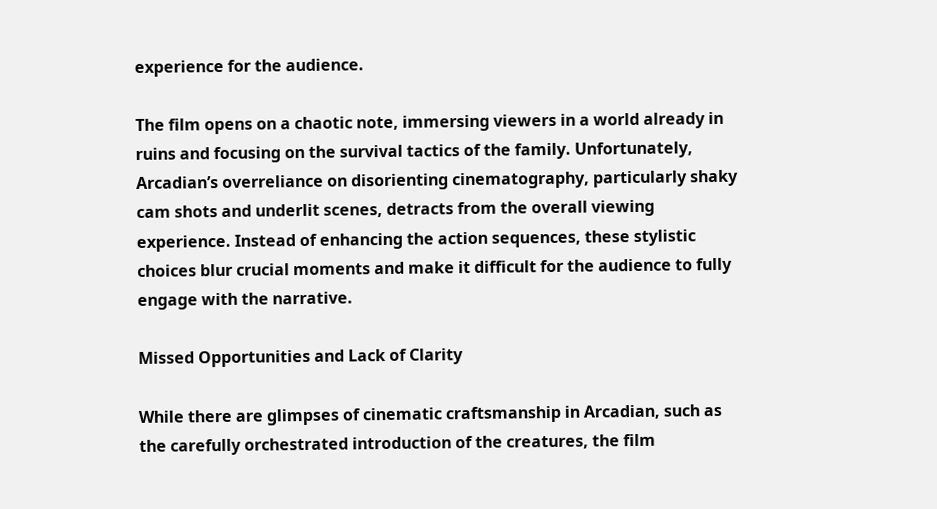experience for the audience.

The film opens on a chaotic note, immersing viewers in a world already in ruins and focusing on the survival tactics of the family. Unfortunately, Arcadian’s overreliance on disorienting cinematography, particularly shaky cam shots and underlit scenes, detracts from the overall viewing experience. Instead of enhancing the action sequences, these stylistic choices blur crucial moments and make it difficult for the audience to fully engage with the narrative.

Missed Opportunities and Lack of Clarity

While there are glimpses of cinematic craftsmanship in Arcadian, such as the carefully orchestrated introduction of the creatures, the film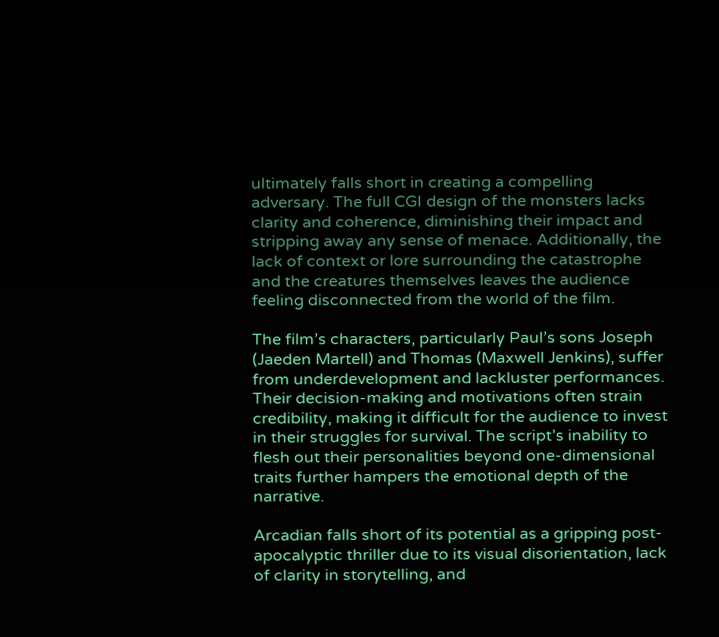ultimately falls short in creating a compelling adversary. The full CGI design of the monsters lacks clarity and coherence, diminishing their impact and stripping away any sense of menace. Additionally, the lack of context or lore surrounding the catastrophe and the creatures themselves leaves the audience feeling disconnected from the world of the film.

The film’s characters, particularly Paul’s sons Joseph (Jaeden Martell) and Thomas (Maxwell Jenkins), suffer from underdevelopment and lackluster performances. Their decision-making and motivations often strain credibility, making it difficult for the audience to invest in their struggles for survival. The script’s inability to flesh out their personalities beyond one-dimensional traits further hampers the emotional depth of the narrative.

Arcadian falls short of its potential as a gripping post-apocalyptic thriller due to its visual disorientation, lack of clarity in storytelling, and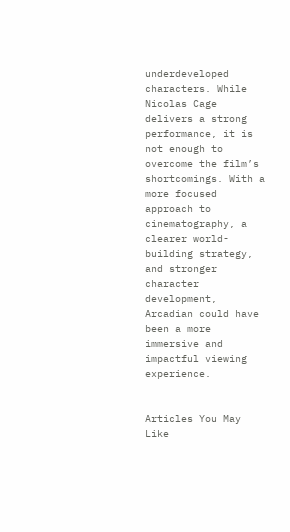underdeveloped characters. While Nicolas Cage delivers a strong performance, it is not enough to overcome the film’s shortcomings. With a more focused approach to cinematography, a clearer world-building strategy, and stronger character development, Arcadian could have been a more immersive and impactful viewing experience.


Articles You May Like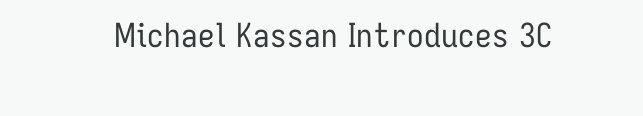Michael Kassan Introduces 3C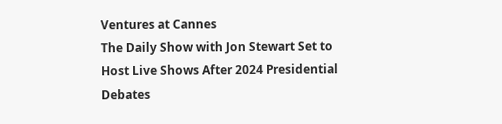Ventures at Cannes
The Daily Show with Jon Stewart Set to Host Live Shows After 2024 Presidential Debates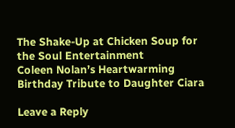The Shake-Up at Chicken Soup for the Soul Entertainment
Coleen Nolan’s Heartwarming Birthday Tribute to Daughter Ciara

Leave a Reply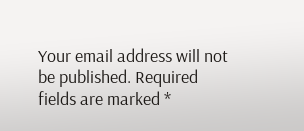Your email address will not be published. Required fields are marked *